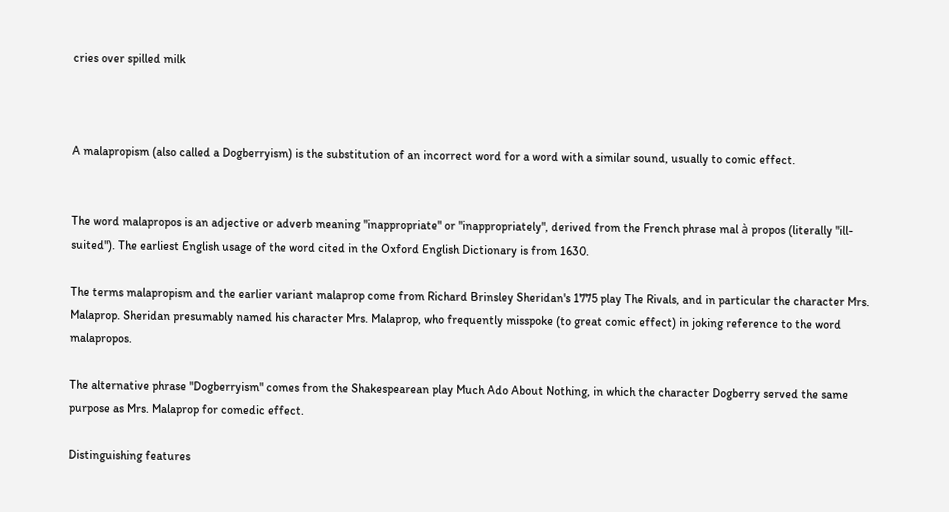cries over spilled milk



A malapropism (also called a Dogberryism) is the substitution of an incorrect word for a word with a similar sound, usually to comic effect.


The word malapropos is an adjective or adverb meaning "inappropriate" or "inappropriately", derived from the French phrase mal à propos (literally "ill-suited"). The earliest English usage of the word cited in the Oxford English Dictionary is from 1630.

The terms malapropism and the earlier variant malaprop come from Richard Brinsley Sheridan's 1775 play The Rivals, and in particular the character Mrs. Malaprop. Sheridan presumably named his character Mrs. Malaprop, who frequently misspoke (to great comic effect) in joking reference to the word malapropos.

The alternative phrase "Dogberryism" comes from the Shakespearean play Much Ado About Nothing, in which the character Dogberry served the same purpose as Mrs. Malaprop for comedic effect.

Distinguishing features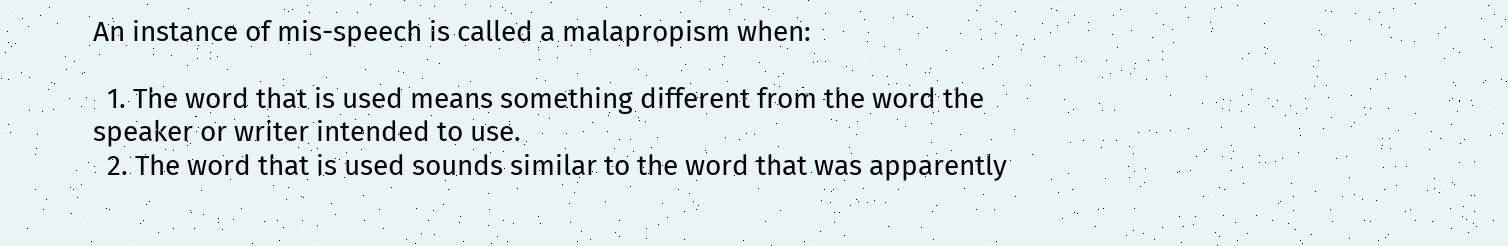An instance of mis-speech is called a malapropism when:

  1. The word that is used means something different from the word the speaker or writer intended to use.
  2. The word that is used sounds similar to the word that was apparently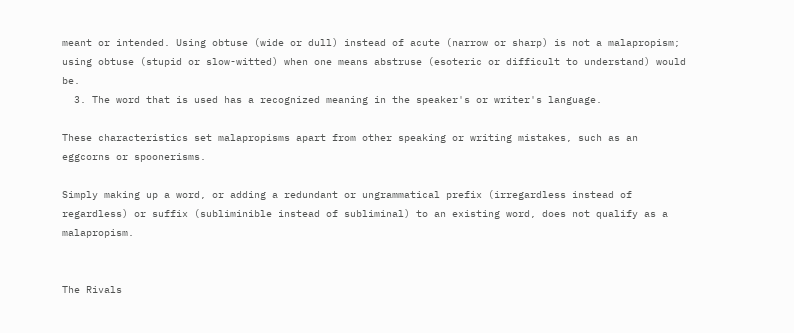meant or intended. Using obtuse (wide or dull) instead of acute (narrow or sharp) is not a malapropism; using obtuse (stupid or slow-witted) when one means abstruse (esoteric or difficult to understand) would be.
  3. The word that is used has a recognized meaning in the speaker's or writer's language.

These characteristics set malapropisms apart from other speaking or writing mistakes, such as an eggcorns or spoonerisms.

Simply making up a word, or adding a redundant or ungrammatical prefix (irregardless instead of regardless) or suffix (subliminible instead of subliminal) to an existing word, does not qualify as a malapropism.


The Rivals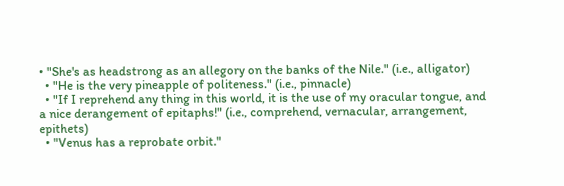• "She's as headstrong as an allegory on the banks of the Nile." (i.e., alligator)
  • "He is the very pineapple of politeness." (i.e., pinnacle)
  • "If I reprehend any thing in this world, it is the use of my oracular tongue, and a nice derangement of epitaphs!" (i.e., comprehend, vernacular, arrangement, epithets)
  • "Venus has a reprobate orbit."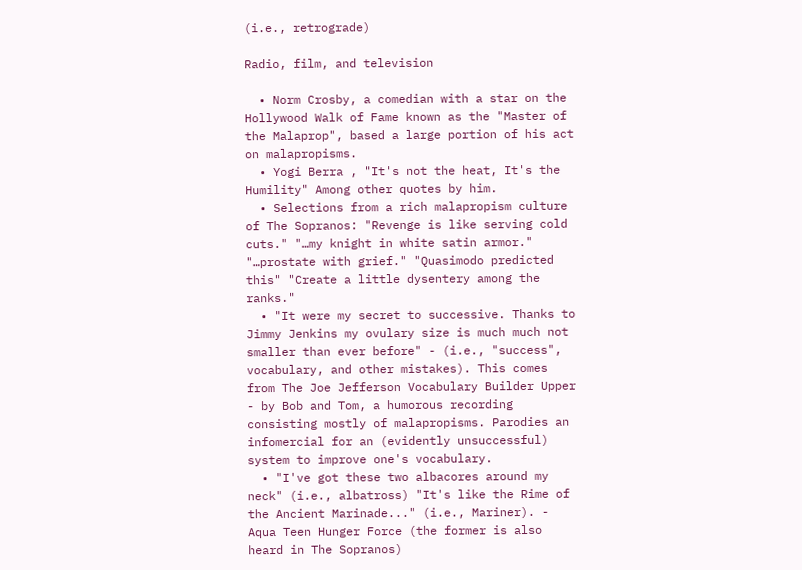(i.e., retrograde)

Radio, film, and television

  • Norm Crosby, a comedian with a star on the Hollywood Walk of Fame known as the "Master of the Malaprop", based a large portion of his act on malapropisms.
  • Yogi Berra , "It's not the heat, It's the Humility" Among other quotes by him.
  • Selections from a rich malapropism culture of The Sopranos: "Revenge is like serving cold cuts." "…my knight in white satin armor." "…prostate with grief." "Quasimodo predicted this" "Create a little dysentery among the ranks."
  • "It were my secret to successive. Thanks to Jimmy Jenkins my ovulary size is much much not smaller than ever before" - (i.e., "success", vocabulary, and other mistakes). This comes from The Joe Jefferson Vocabulary Builder Upper - by Bob and Tom, a humorous recording consisting mostly of malapropisms. Parodies an infomercial for an (evidently unsuccessful) system to improve one's vocabulary.
  • "I've got these two albacores around my neck" (i.e., albatross) "It's like the Rime of the Ancient Marinade..." (i.e., Mariner). - Aqua Teen Hunger Force (the former is also heard in The Sopranos)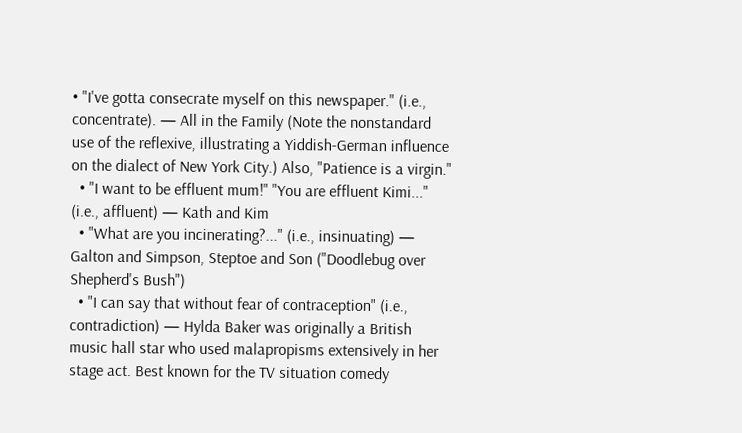• "I've gotta consecrate myself on this newspaper." (i.e., concentrate). — All in the Family (Note the nonstandard use of the reflexive, illustrating a Yiddish-German influence on the dialect of New York City.) Also, "Patience is a virgin."
  • "I want to be effluent mum!" "You are effluent Kimi..." (i.e., affluent) — Kath and Kim
  • "What are you incinerating?..." (i.e., insinuating) — Galton and Simpson, Steptoe and Son ("Doodlebug over Shepherd's Bush")
  • "I can say that without fear of contraception" (i.e., contradiction) — Hylda Baker was originally a British music hall star who used malapropisms extensively in her stage act. Best known for the TV situation comedy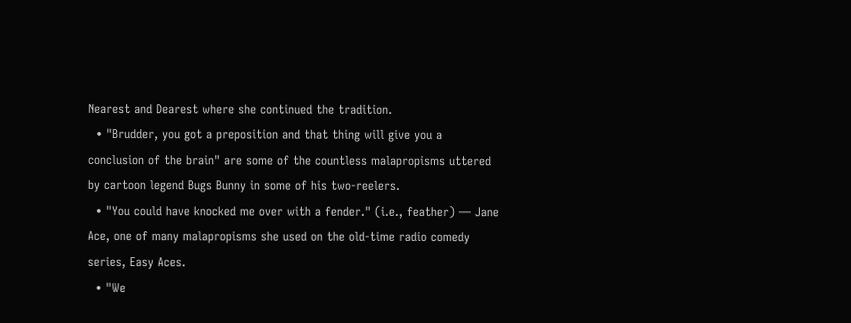Nearest and Dearest where she continued the tradition.
  • "Brudder, you got a preposition and that thing will give you a conclusion of the brain" are some of the countless malapropisms uttered by cartoon legend Bugs Bunny in some of his two-reelers.
  • "You could have knocked me over with a fender." (i.e., feather) — Jane Ace, one of many malapropisms she used on the old-time radio comedy series, Easy Aces.
  • "We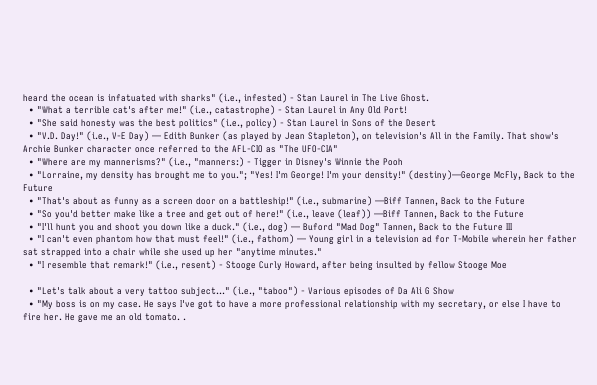heard the ocean is infatuated with sharks" (i.e., infested) - Stan Laurel in The Live Ghost.
  • "What a terrible cat's after me!" (i.e., catastrophe) - Stan Laurel in Any Old Port!
  • "She said honesty was the best politics" (i.e., policy) - Stan Laurel in Sons of the Desert
  • "V.D. Day!" (i.e., V-E Day) — Edith Bunker (as played by Jean Stapleton), on television's All in the Family. That show's Archie Bunker character once referred to the AFL-CIO as "The UFO-CIA"
  • "Where are my mannerisms?" (i.e., "manners:) - Tigger in Disney's Winnie the Pooh
  • "Lorraine, my density has brought me to you."; "Yes! I'm George! I'm your density!" (destiny)—George McFly, Back to the Future
  • "That's about as funny as a screen door on a battleship!" (i.e., submarine) —Biff Tannen, Back to the Future
  • "So you'd better make like a tree and get out of here!" (i.e., leave (leaf)) —Biff Tannen, Back to the Future
  • "I'll hunt you and shoot you down like a duck." (i.e., dog) — Buford "Mad Dog" Tannen, Back to the Future III
  • "I can't even phantom how that must feel!" (i.e., fathom) — Young girl in a television ad for T-Mobile wherein her father sat strapped into a chair while she used up her "anytime minutes."
  • "I resemble that remark!" (i.e., resent) - Stooge Curly Howard, after being insulted by fellow Stooge Moe

  • "Let's talk about a very tattoo subject..." (i.e., "taboo") - Various episodes of Da Ali G Show
  • "My boss is on my case. He says I've got to have a more professional relationship with my secretary, or else I have to fire her. He gave me an old tomato. .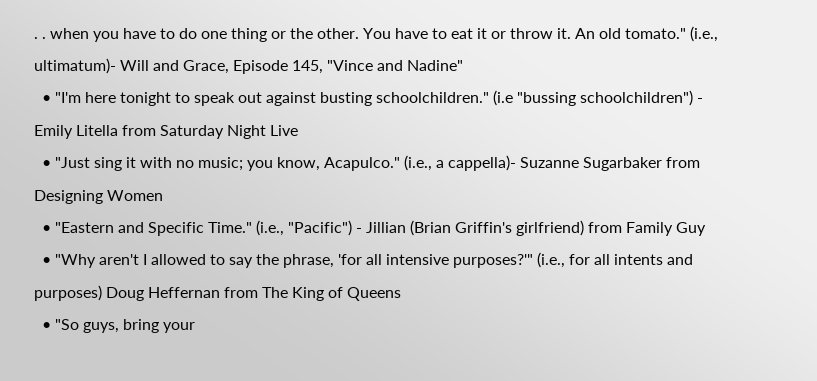. . when you have to do one thing or the other. You have to eat it or throw it. An old tomato." (i.e., ultimatum)- Will and Grace, Episode 145, "Vince and Nadine"
  • "I'm here tonight to speak out against busting schoolchildren." (i.e "bussing schoolchildren") - Emily Litella from Saturday Night Live
  • "Just sing it with no music; you know, Acapulco." (i.e., a cappella)- Suzanne Sugarbaker from Designing Women
  • "Eastern and Specific Time." (i.e., "Pacific") - Jillian (Brian Griffin's girlfriend) from Family Guy
  • "Why aren't I allowed to say the phrase, 'for all intensive purposes?'" (i.e., for all intents and purposes) Doug Heffernan from The King of Queens
  • "So guys, bring your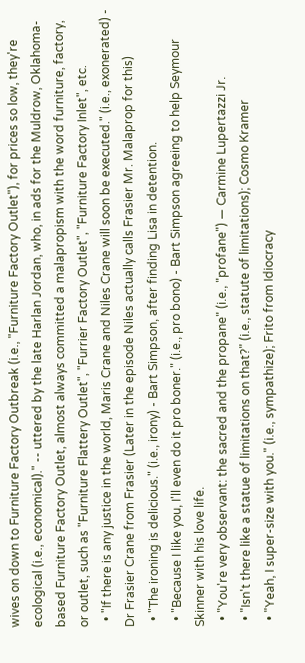wives on down to Furniture Factory Outbreak (i.e., "Furniture Factory Outlet"), for prices so low, they're ecological (i.e., economical)." -- uttered by the late Harlan Jordan, who, in ads for the Muldrow, Oklahoma-based Furniture Factory Outlet, almost always committed a malapropism with the word furniture, factory, or outlet, such as "Furniture Flattery Outlet", "Furrier Factory Outlet", "Furniture Factory Inlet", etc.
  • "If there is any justice in the world, Maris Crane and Niles Crane will soon be executed." (i.e., exonerated) - Dr Frasier Crane from Frasier (Later in the episode Niles actually calls Frasier Mr. Malaprop for this)
  • "The ironing is delicious." (i.e., irony) - Bart Simpson, after finding Lisa in detention.
  • "Because I like you, I'll even do it pro boner." (i.e., pro bono) - Bart Simpson agreeing to help Seymour Skinner with his love life.
  • "You're very observant: the sacred and the propane" (i.e., "profane") — Carmine Lupertazzi Jr.
  • "Isn't there like a statue of limitations on that?" (i.e., statute of limitations); Cosmo Kramer
  • "Yeah, I super-size with you." (i.e., sympathize); Frito from Idiocracy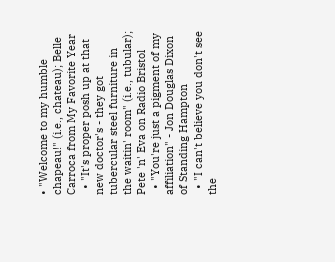• "Welcome to my humble chapeau!" (i.e., chateau); Belle Carroca from My Favorite Year
  • "It's proper posh up at that new doctor's - they got tubercular steel furniture in the waitin' room" (i.e., tubular); Pete 'n' Eva on Radio Bristol
  • "You're just a pigment of my affiliation" - Jon Douglas Dixon of Standing Hampton
  • "I can't believe you don't see the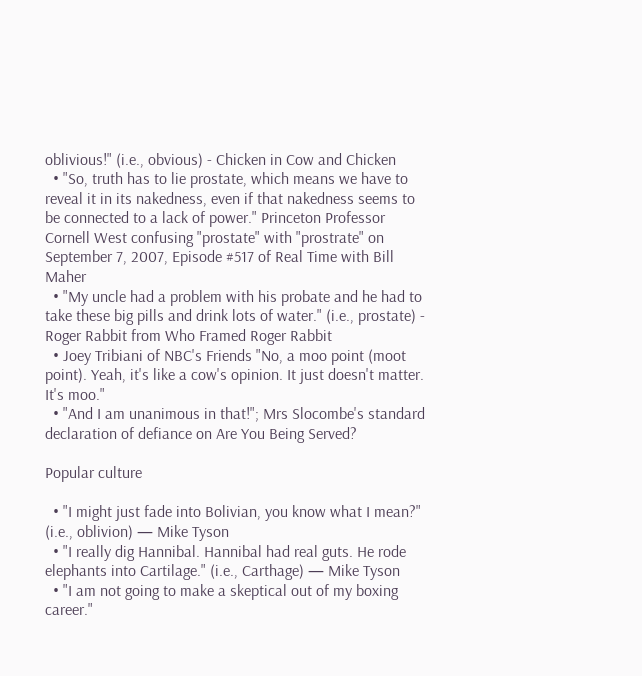oblivious!" (i.e., obvious) - Chicken in Cow and Chicken
  • "So, truth has to lie prostate, which means we have to reveal it in its nakedness, even if that nakedness seems to be connected to a lack of power." Princeton Professor Cornell West confusing "prostate" with "prostrate" on September 7, 2007, Episode #517 of Real Time with Bill Maher
  • "My uncle had a problem with his probate and he had to take these big pills and drink lots of water." (i.e., prostate) - Roger Rabbit from Who Framed Roger Rabbit
  • Joey Tribiani of NBC's Friends "No, a moo point (moot point). Yeah, it's like a cow's opinion. It just doesn't matter. It's moo."
  • "And I am unanimous in that!"; Mrs Slocombe's standard declaration of defiance on Are You Being Served?

Popular culture

  • "I might just fade into Bolivian, you know what I mean?" (i.e., oblivion) — Mike Tyson
  • "I really dig Hannibal. Hannibal had real guts. He rode elephants into Cartilage." (i.e., Carthage) — Mike Tyson
  • "I am not going to make a skeptical out of my boxing career."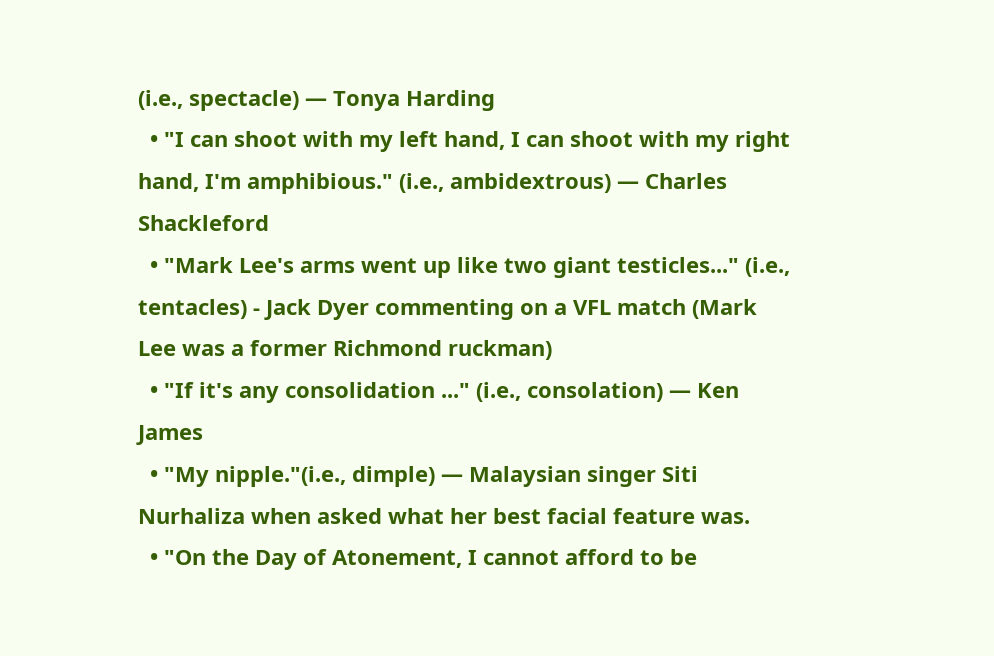(i.e., spectacle) — Tonya Harding
  • "I can shoot with my left hand, I can shoot with my right hand, I'm amphibious." (i.e., ambidextrous) — Charles Shackleford
  • "Mark Lee's arms went up like two giant testicles..." (i.e., tentacles) - Jack Dyer commenting on a VFL match (Mark Lee was a former Richmond ruckman)
  • "If it's any consolidation ..." (i.e., consolation) — Ken James
  • "My nipple."(i.e., dimple) — Malaysian singer Siti Nurhaliza when asked what her best facial feature was.
  • "On the Day of Atonement, I cannot afford to be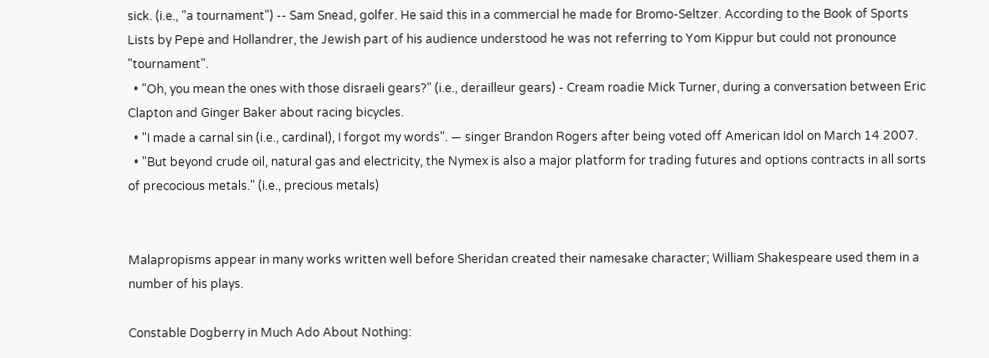sick. (i.e., "a tournament") -- Sam Snead, golfer. He said this in a commercial he made for Bromo-Seltzer. According to the Book of Sports Lists by Pepe and Hollandrer, the Jewish part of his audience understood he was not referring to Yom Kippur but could not pronounce "tournament".
  • "Oh, you mean the ones with those disraeli gears?" (i.e., derailleur gears) - Cream roadie Mick Turner, during a conversation between Eric Clapton and Ginger Baker about racing bicycles.
  • "I made a carnal sin (i.e., cardinal), I forgot my words". — singer Brandon Rogers after being voted off American Idol on March 14 2007.
  • "But beyond crude oil, natural gas and electricity, the Nymex is also a major platform for trading futures and options contracts in all sorts of precocious metals." (i.e., precious metals)


Malapropisms appear in many works written well before Sheridan created their namesake character; William Shakespeare used them in a number of his plays.

Constable Dogberry in Much Ado About Nothing: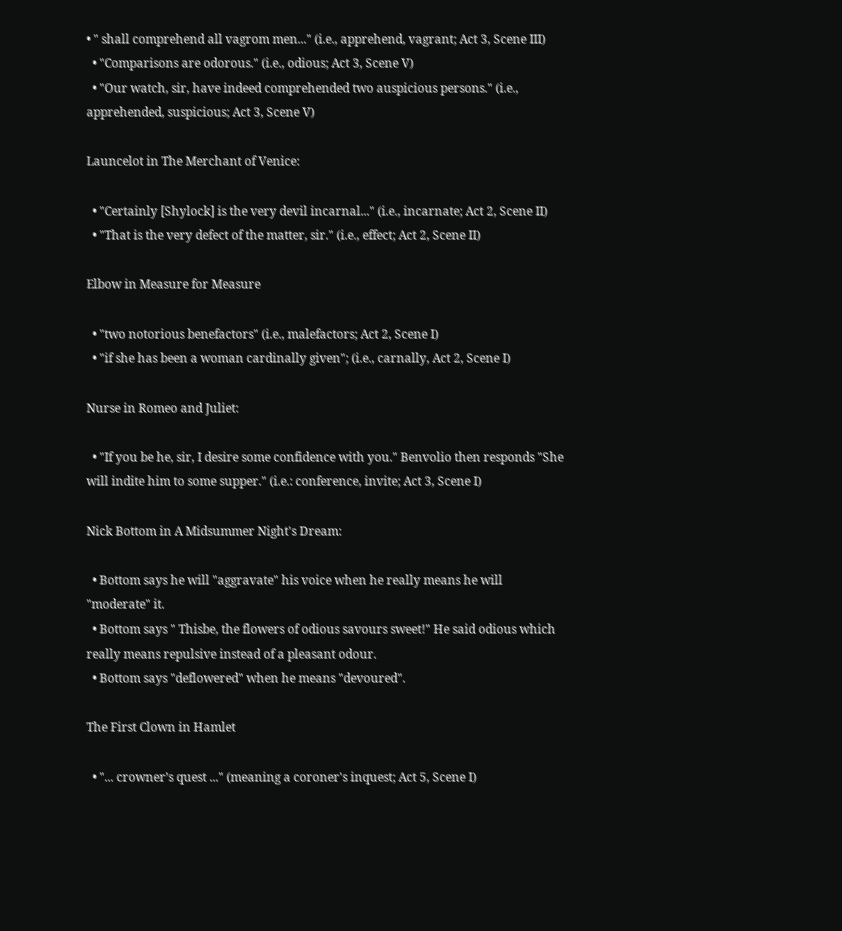• " shall comprehend all vagrom men..." (i.e., apprehend, vagrant; Act 3, Scene III)
  • "Comparisons are odorous." (i.e., odious; Act 3, Scene V)
  • "Our watch, sir, have indeed comprehended two auspicious persons." (i.e., apprehended, suspicious; Act 3, Scene V)

Launcelot in The Merchant of Venice:

  • "Certainly [Shylock] is the very devil incarnal..." (i.e., incarnate; Act 2, Scene II)
  • "That is the very defect of the matter, sir." (i.e., effect; Act 2, Scene II)

Elbow in Measure for Measure

  • "two notorious benefactors" (i.e., malefactors; Act 2, Scene I)
  • "if she has been a woman cardinally given"; (i.e., carnally, Act 2, Scene I)

Nurse in Romeo and Juliet:

  • "If you be he, sir, I desire some confidence with you." Benvolio then responds "She will indite him to some supper." (i.e.: conference, invite; Act 3, Scene I)

Nick Bottom in A Midsummer Night's Dream:

  • Bottom says he will "aggravate" his voice when he really means he will "moderate" it.
  • Bottom says " Thisbe, the flowers of odious savours sweet!" He said odious which really means repulsive instead of a pleasant odour.
  • Bottom says "deflowered" when he means "devoured".

The First Clown in Hamlet

  • "... crowner’s quest ..." (meaning a coroner's inquest; Act 5, Scene I)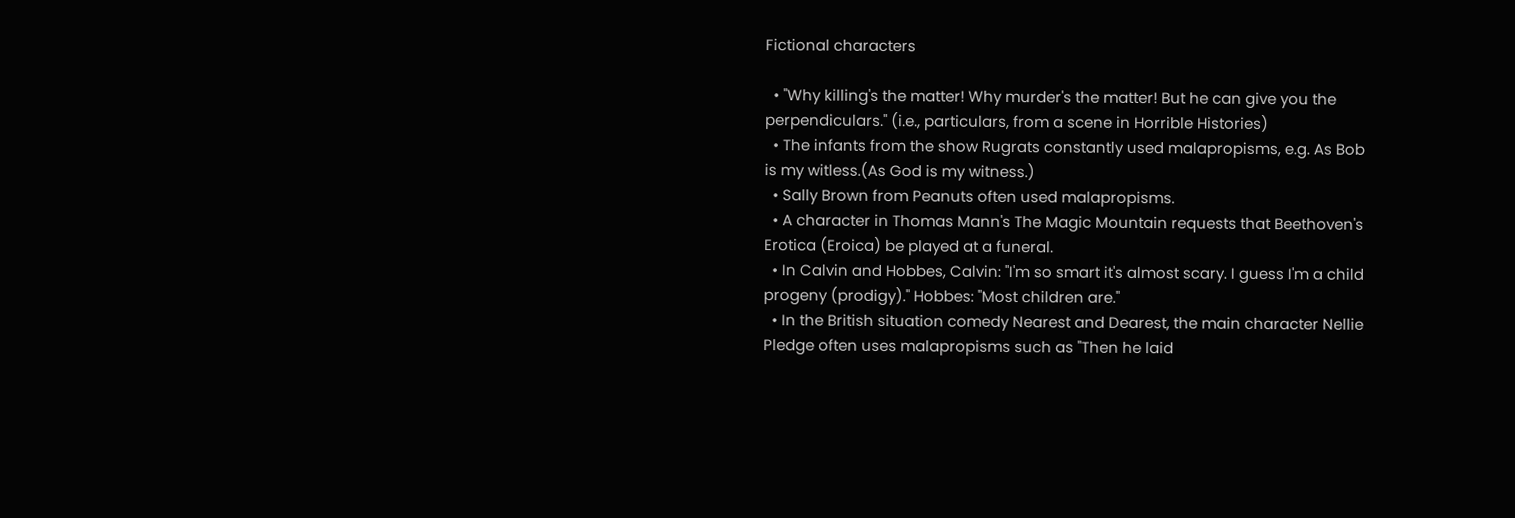Fictional characters

  • "Why killing's the matter! Why murder's the matter! But he can give you the perpendiculars." (i.e., particulars, from a scene in Horrible Histories)
  • The infants from the show Rugrats constantly used malapropisms, e.g. As Bob is my witless.(As God is my witness.)
  • Sally Brown from Peanuts often used malapropisms.
  • A character in Thomas Mann's The Magic Mountain requests that Beethoven's Erotica (Eroica) be played at a funeral.
  • In Calvin and Hobbes, Calvin: "I'm so smart it's almost scary. I guess I'm a child progeny (prodigy)." Hobbes: "Most children are."
  • In the British situation comedy Nearest and Dearest, the main character Nellie Pledge often uses malapropisms such as "Then he laid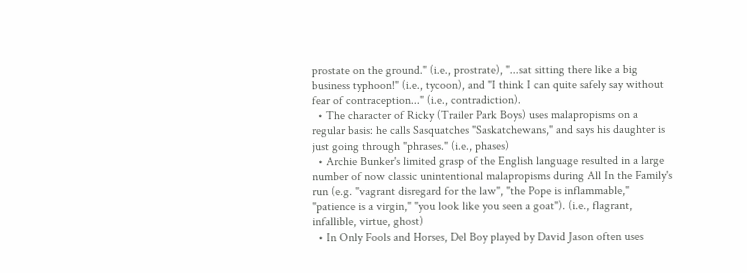prostate on the ground." (i.e., prostrate), "...sat sitting there like a big business typhoon!" (i.e., tycoon), and "I think I can quite safely say without fear of contraception..." (i.e., contradiction).
  • The character of Ricky (Trailer Park Boys) uses malapropisms on a regular basis: he calls Sasquatches "Saskatchewans," and says his daughter is just going through "phrases." (i.e., phases)
  • Archie Bunker's limited grasp of the English language resulted in a large number of now classic unintentional malapropisms during All In the Family's run (e.g. "vagrant disregard for the law", "the Pope is inflammable," "patience is a virgin," "you look like you seen a goat"). (i.e., flagrant, infallible, virtue, ghost)
  • In Only Fools and Horses, Del Boy played by David Jason often uses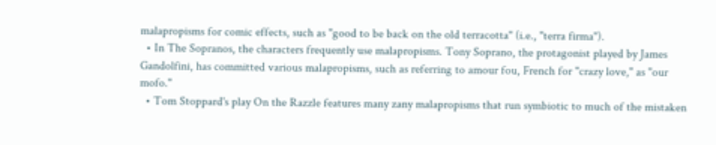malapropisms for comic effects, such as "good to be back on the old terracotta" (i.e., "terra firma").
  • In The Sopranos, the characters frequently use malapropisms. Tony Soprano, the protagonist played by James Gandolfini, has committed various malapropisms, such as referring to amour fou, French for "crazy love," as "our mofo."
  • Tom Stoppard's play On the Razzle features many zany malapropisms that run symbiotic to much of the mistaken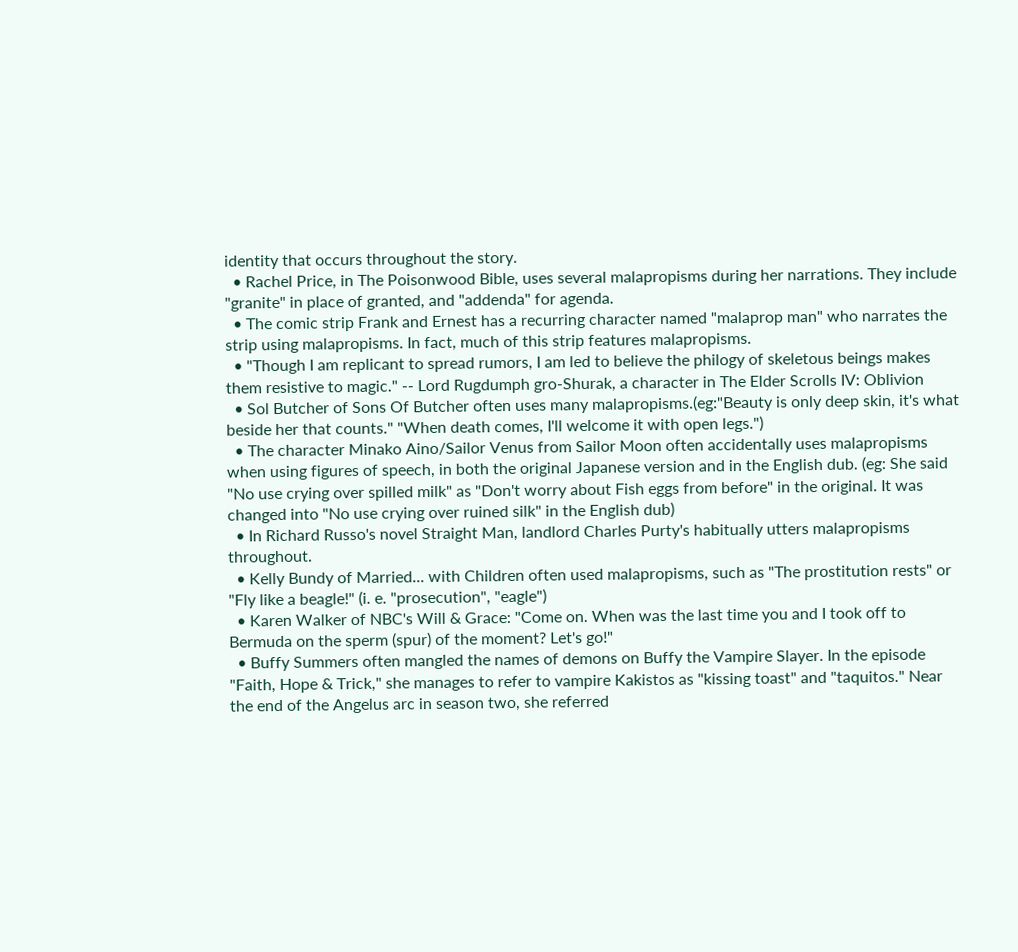identity that occurs throughout the story.
  • Rachel Price, in The Poisonwood Bible, uses several malapropisms during her narrations. They include "granite" in place of granted, and "addenda" for agenda.
  • The comic strip Frank and Ernest has a recurring character named "malaprop man" who narrates the strip using malapropisms. In fact, much of this strip features malapropisms.
  • "Though I am replicant to spread rumors, I am led to believe the philogy of skeletous beings makes them resistive to magic." -- Lord Rugdumph gro-Shurak, a character in The Elder Scrolls IV: Oblivion
  • Sol Butcher of Sons Of Butcher often uses many malapropisms.(eg:"Beauty is only deep skin, it's what beside her that counts." "When death comes, I'll welcome it with open legs.")
  • The character Minako Aino/Sailor Venus from Sailor Moon often accidentally uses malapropisms when using figures of speech, in both the original Japanese version and in the English dub. (eg: She said "No use crying over spilled milk" as "Don't worry about Fish eggs from before" in the original. It was changed into "No use crying over ruined silk" in the English dub)
  • In Richard Russo's novel Straight Man, landlord Charles Purty's habitually utters malapropisms throughout.
  • Kelly Bundy of Married... with Children often used malapropisms, such as "The prostitution rests" or "Fly like a beagle!" (i. e. "prosecution", "eagle")
  • Karen Walker of NBC's Will & Grace: "Come on. When was the last time you and I took off to Bermuda on the sperm (spur) of the moment? Let's go!"
  • Buffy Summers often mangled the names of demons on Buffy the Vampire Slayer. In the episode "Faith, Hope & Trick," she manages to refer to vampire Kakistos as "kissing toast" and "taquitos." Near the end of the Angelus arc in season two, she referred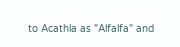to Acathla as "Alfalfa" and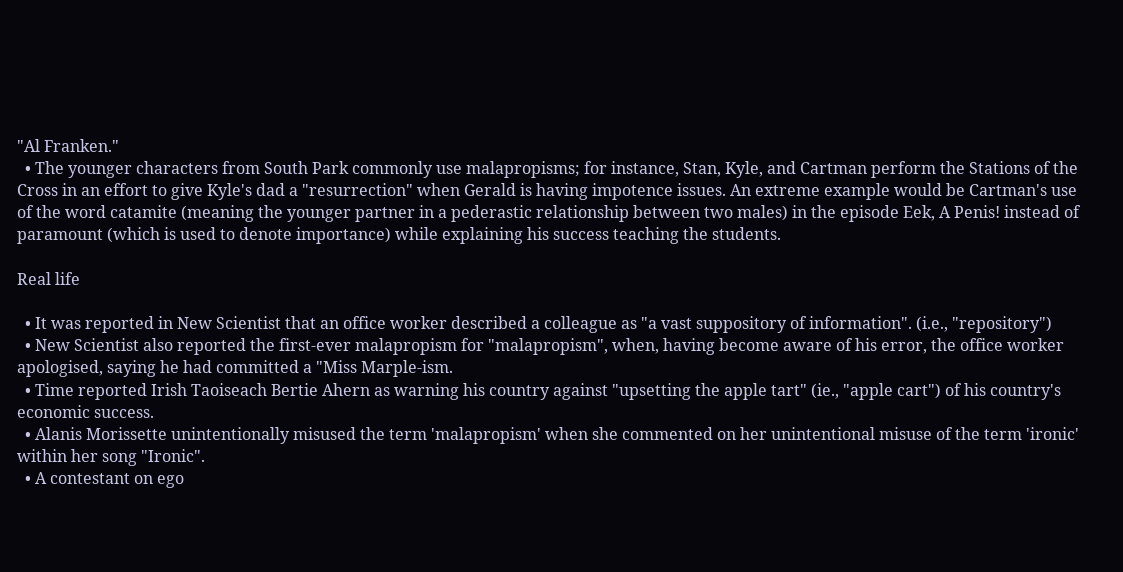"Al Franken."
  • The younger characters from South Park commonly use malapropisms; for instance, Stan, Kyle, and Cartman perform the Stations of the Cross in an effort to give Kyle's dad a "resurrection" when Gerald is having impotence issues. An extreme example would be Cartman's use of the word catamite (meaning the younger partner in a pederastic relationship between two males) in the episode Eek, A Penis! instead of paramount (which is used to denote importance) while explaining his success teaching the students.

Real life

  • It was reported in New Scientist that an office worker described a colleague as "a vast suppository of information". (i.e., "repository")
  • New Scientist also reported the first-ever malapropism for "malapropism", when, having become aware of his error, the office worker apologised, saying he had committed a "Miss Marple-ism.
  • Time reported Irish Taoiseach Bertie Ahern as warning his country against "upsetting the apple tart" (ie., "apple cart") of his country's economic success.
  • Alanis Morissette unintentionally misused the term 'malapropism' when she commented on her unintentional misuse of the term 'ironic' within her song "Ironic".
  • A contestant on ego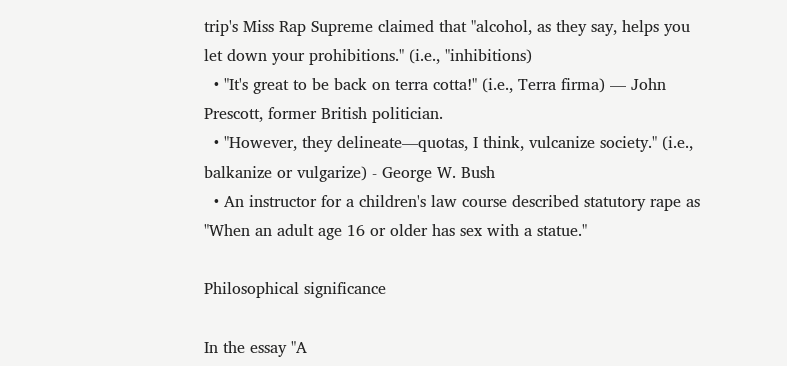trip's Miss Rap Supreme claimed that "alcohol, as they say, helps you let down your prohibitions." (i.e., "inhibitions)
  • "It's great to be back on terra cotta!" (i.e., Terra firma) — John Prescott, former British politician.
  • "However, they delineate—quotas, I think, vulcanize society." (i.e., balkanize or vulgarize) - George W. Bush
  • An instructor for a children's law course described statutory rape as "When an adult age 16 or older has sex with a statue."

Philosophical significance

In the essay "A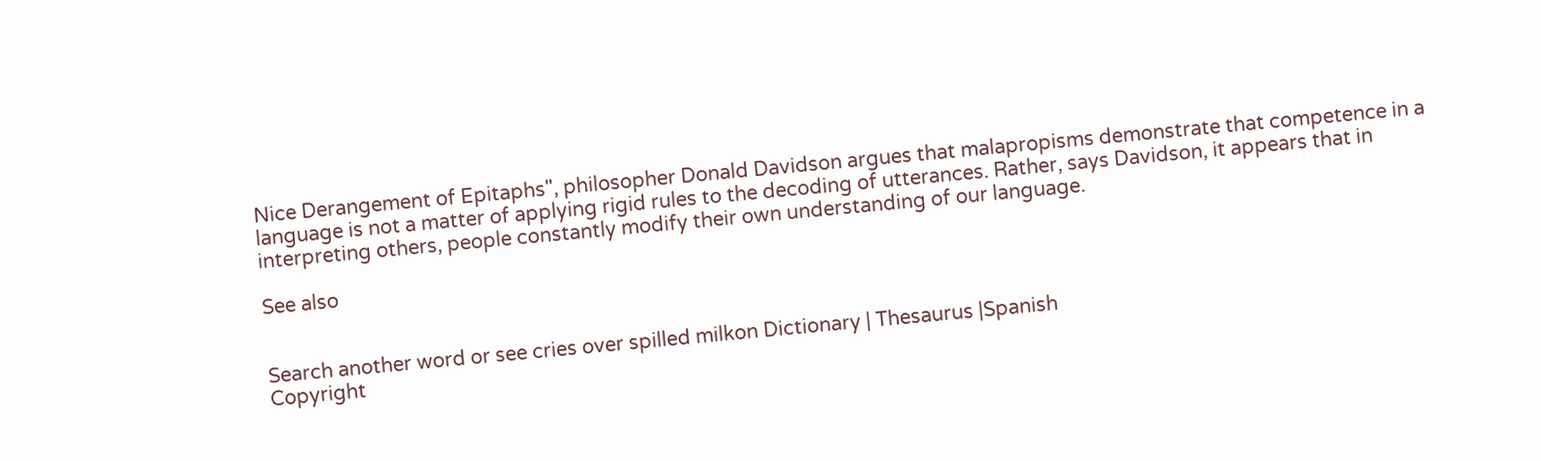Nice Derangement of Epitaphs", philosopher Donald Davidson argues that malapropisms demonstrate that competence in a language is not a matter of applying rigid rules to the decoding of utterances. Rather, says Davidson, it appears that in interpreting others, people constantly modify their own understanding of our language.

See also


Search another word or see cries over spilled milkon Dictionary | Thesaurus |Spanish
Copyright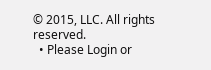© 2015, LLC. All rights reserved.
  • Please Login or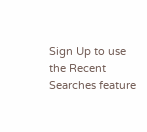Sign Up to use the Recent Searches feature